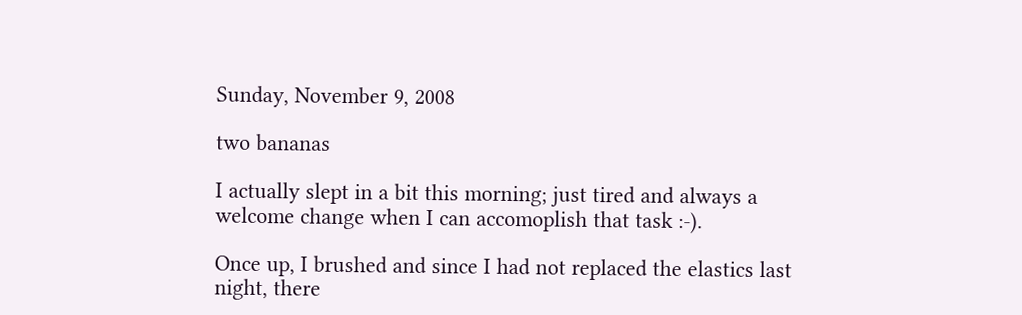Sunday, November 9, 2008

two bananas

I actually slept in a bit this morning; just tired and always a welcome change when I can accomoplish that task :-).

Once up, I brushed and since I had not replaced the elastics last night, there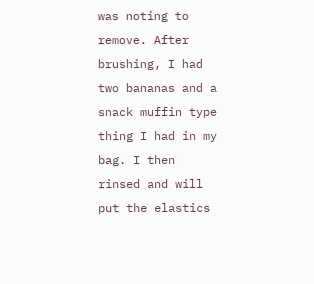was noting to remove. After brushing, I had two bananas and a snack muffin type thing I had in my bag. I then rinsed and will put the elastics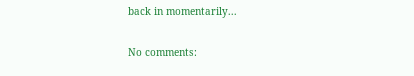back in momentarily...

No comments: